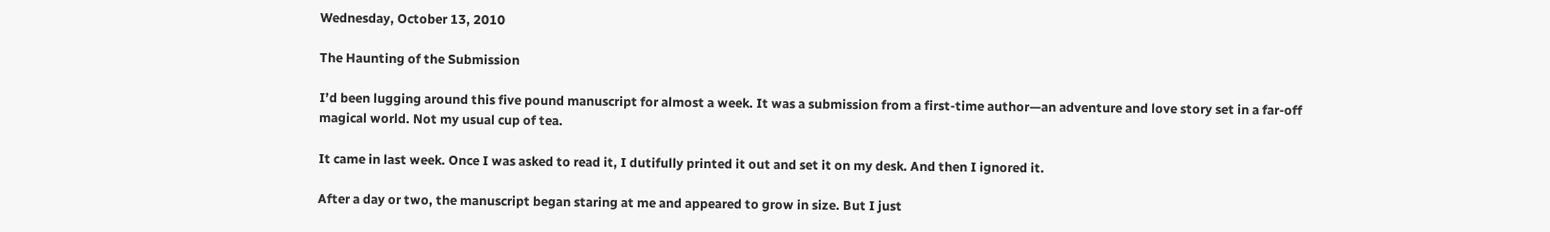Wednesday, October 13, 2010

The Haunting of the Submission

I’d been lugging around this five pound manuscript for almost a week. It was a submission from a first-time author—an adventure and love story set in a far-off magical world. Not my usual cup of tea.

It came in last week. Once I was asked to read it, I dutifully printed it out and set it on my desk. And then I ignored it.

After a day or two, the manuscript began staring at me and appeared to grow in size. But I just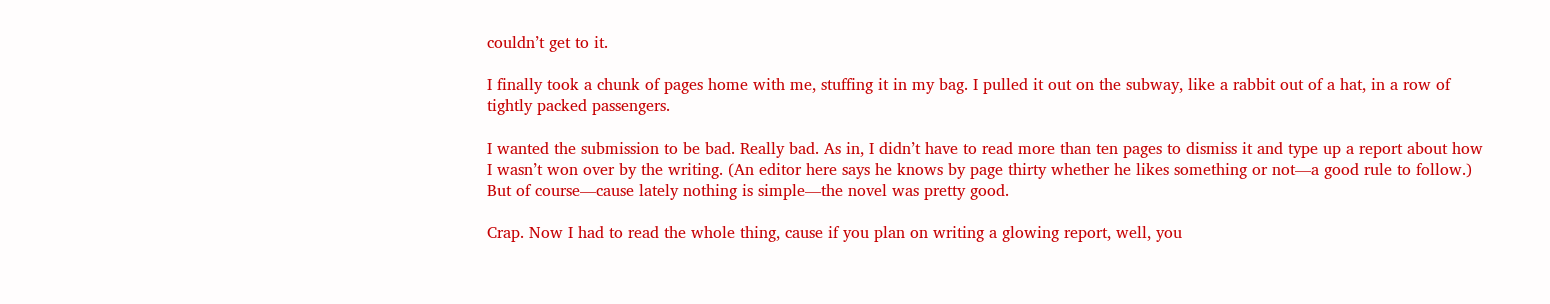couldn’t get to it.

I finally took a chunk of pages home with me, stuffing it in my bag. I pulled it out on the subway, like a rabbit out of a hat, in a row of tightly packed passengers.

I wanted the submission to be bad. Really bad. As in, I didn’t have to read more than ten pages to dismiss it and type up a report about how I wasn’t won over by the writing. (An editor here says he knows by page thirty whether he likes something or not—a good rule to follow.) But of course—cause lately nothing is simple—the novel was pretty good.

Crap. Now I had to read the whole thing, cause if you plan on writing a glowing report, well, you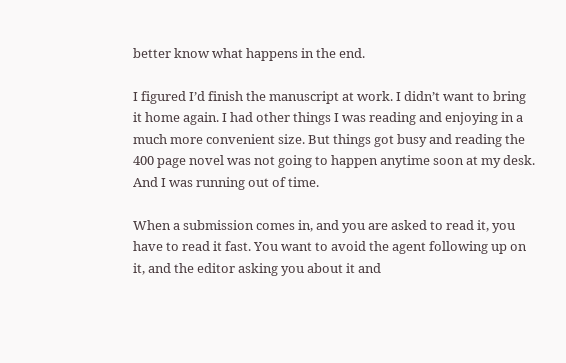better know what happens in the end.

I figured I’d finish the manuscript at work. I didn’t want to bring it home again. I had other things I was reading and enjoying in a much more convenient size. But things got busy and reading the 400 page novel was not going to happen anytime soon at my desk. And I was running out of time.

When a submission comes in, and you are asked to read it, you have to read it fast. You want to avoid the agent following up on it, and the editor asking you about it and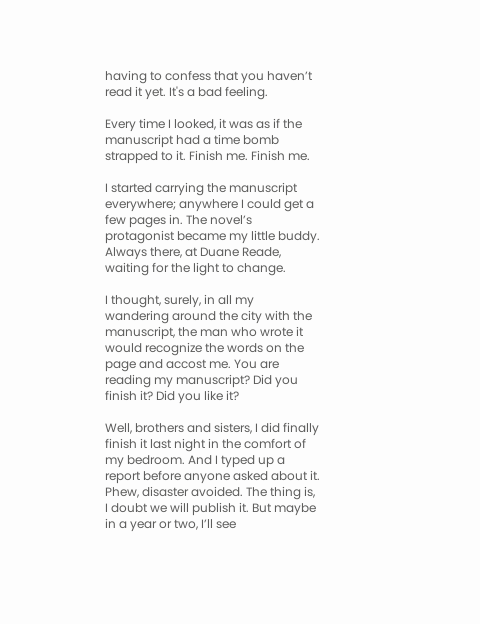having to confess that you haven’t read it yet. It's a bad feeling.

Every time I looked, it was as if the manuscript had a time bomb strapped to it. Finish me. Finish me.

I started carrying the manuscript everywhere; anywhere I could get a few pages in. The novel’s protagonist became my little buddy. Always there, at Duane Reade, waiting for the light to change.

I thought, surely, in all my wandering around the city with the manuscript, the man who wrote it would recognize the words on the page and accost me. You are reading my manuscript? Did you finish it? Did you like it?

Well, brothers and sisters, I did finally finish it last night in the comfort of my bedroom. And I typed up a report before anyone asked about it. Phew, disaster avoided. The thing is, I doubt we will publish it. But maybe in a year or two, I’ll see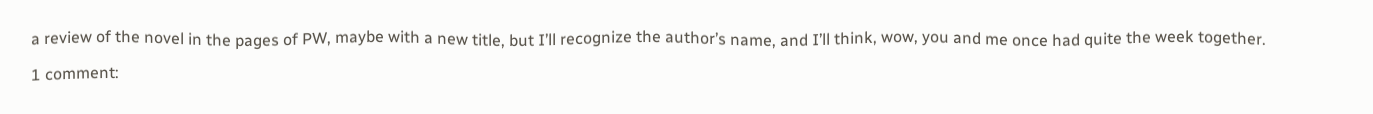a review of the novel in the pages of PW, maybe with a new title, but I’ll recognize the author’s name, and I’ll think, wow, you and me once had quite the week together.

1 comment: